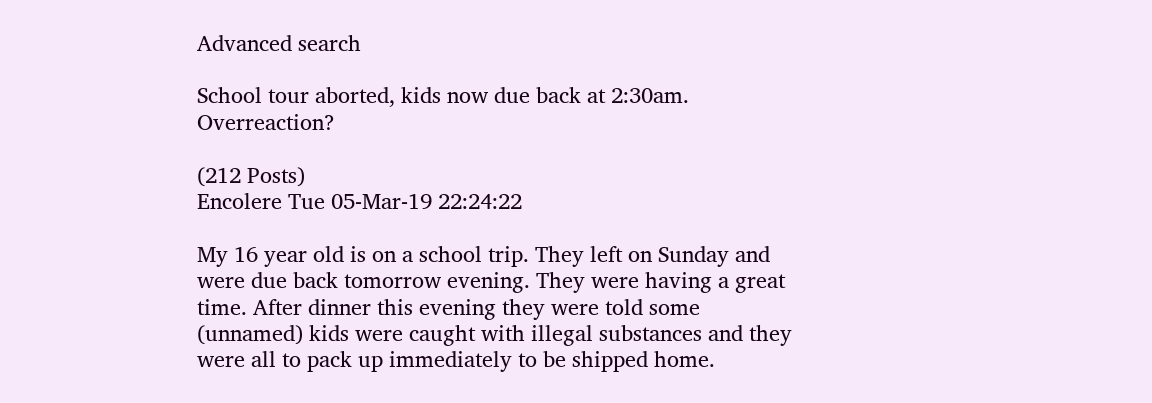Advanced search

School tour aborted, kids now due back at 2:30am. Overreaction?

(212 Posts)
Encolere Tue 05-Mar-19 22:24:22

My 16 year old is on a school trip. They left on Sunday and were due back tomorrow evening. They were having a great time. After dinner this evening they were told some (unnamed) kids were caught with illegal substances and they were all to pack up immediately to be shipped home.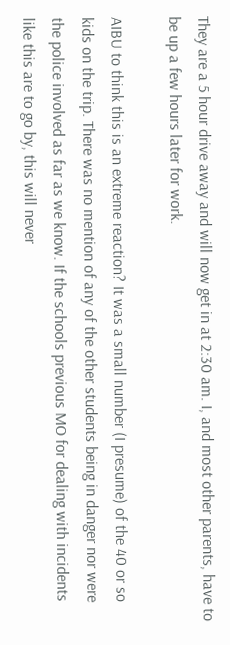They are a 5 hour drive away and will now get in at 2:30 am. I, and most other parents, have to be up a few hours later for work.

AIBU to think this is an extreme reaction? It was a small number (I presume) of the 40 or so kids on the trip. There was no mention of any of the other students being in danger nor were the police involved as far as we know. If the schools previous MO for dealing with incidents like this are to go by, this will never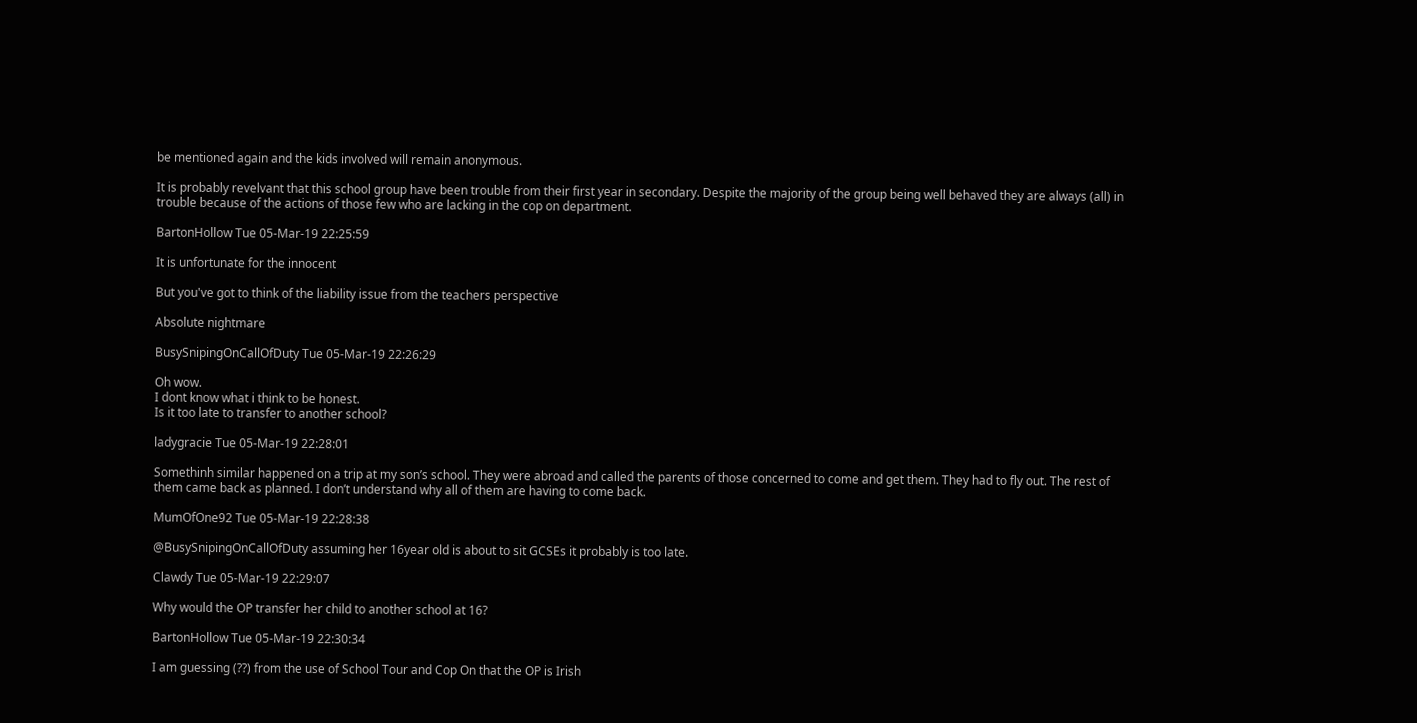be mentioned again and the kids involved will remain anonymous.

It is probably revelvant that this school group have been trouble from their first year in secondary. Despite the majority of the group being well behaved they are always (all) in trouble because of the actions of those few who are lacking in the cop on department.

BartonHollow Tue 05-Mar-19 22:25:59

It is unfortunate for the innocent

But you've got to think of the liability issue from the teachers perspective

Absolute nightmare

BusySnipingOnCallOfDuty Tue 05-Mar-19 22:26:29

Oh wow.
I dont know what i think to be honest.
Is it too late to transfer to another school?

ladygracie Tue 05-Mar-19 22:28:01

Somethinh similar happened on a trip at my son’s school. They were abroad and called the parents of those concerned to come and get them. They had to fly out. The rest of them came back as planned. I don’t understand why all of them are having to come back.

MumOfOne92 Tue 05-Mar-19 22:28:38

@BusySnipingOnCallOfDuty assuming her 16year old is about to sit GCSEs it probably is too late.

Clawdy Tue 05-Mar-19 22:29:07

Why would the OP transfer her child to another school at 16?

BartonHollow Tue 05-Mar-19 22:30:34

I am guessing (??) from the use of School Tour and Cop On that the OP is Irish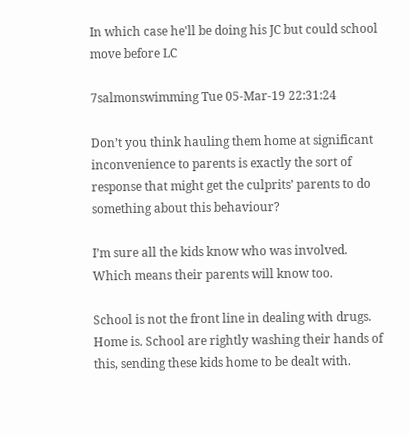In which case he'll be doing his JC but could school move before LC

7salmonswimming Tue 05-Mar-19 22:31:24

Don’t you think hauling them home at significant inconvenience to parents is exactly the sort of response that might get the culprits’ parents to do something about this behaviour?

I’m sure all the kids know who was involved. Which means their parents will know too.

School is not the front line in dealing with drugs. Home is. School are rightly washing their hands of this, sending these kids home to be dealt with.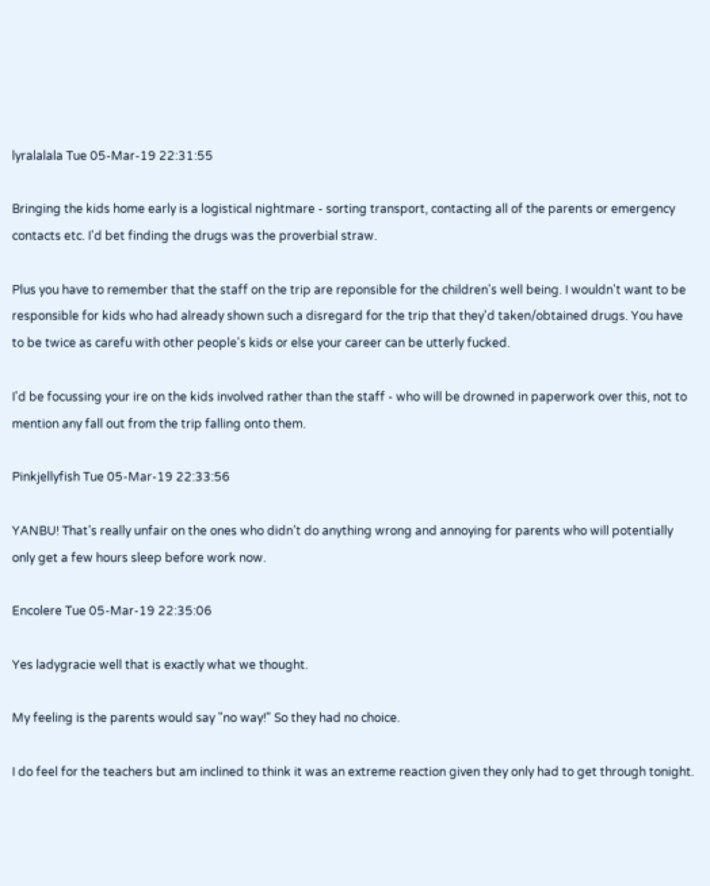lyralalala Tue 05-Mar-19 22:31:55

Bringing the kids home early is a logistical nightmare - sorting transport, contacting all of the parents or emergency contacts etc. I'd bet finding the drugs was the proverbial straw.

Plus you have to remember that the staff on the trip are reponsible for the children's well being. I wouldn't want to be responsible for kids who had already shown such a disregard for the trip that they'd taken/obtained drugs. You have to be twice as carefu with other people's kids or else your career can be utterly fucked.

I'd be focussing your ire on the kids involved rather than the staff - who will be drowned in paperwork over this, not to mention any fall out from the trip falling onto them.

Pinkjellyfish Tue 05-Mar-19 22:33:56

YANBU! That’s really unfair on the ones who didn’t do anything wrong and annoying for parents who will potentially only get a few hours sleep before work now.

Encolere Tue 05-Mar-19 22:35:06

Yes ladygracie well that is exactly what we thought.

My feeling is the parents would say "no way!" So they had no choice.

I do feel for the teachers but am inclined to think it was an extreme reaction given they only had to get through tonight.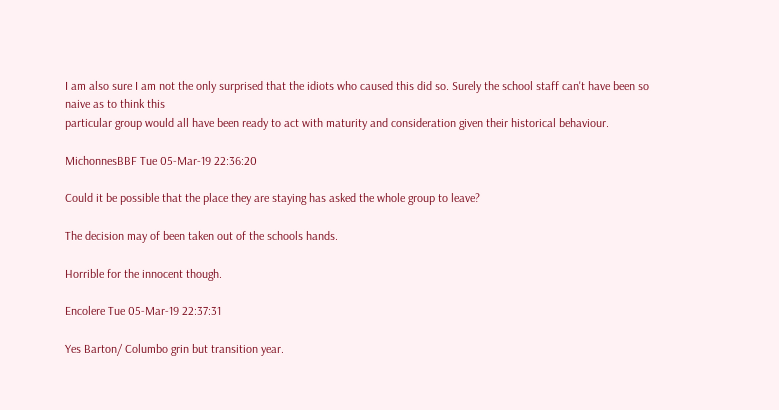I am also sure I am not the only surprised that the idiots who caused this did so. Surely the school staff can't have been so naive as to think this
particular group would all have been ready to act with maturity and consideration given their historical behaviour.

MichonnesBBF Tue 05-Mar-19 22:36:20

Could it be possible that the place they are staying has asked the whole group to leave?

The decision may of been taken out of the schools hands.

Horrible for the innocent though.

Encolere Tue 05-Mar-19 22:37:31

Yes Barton/ Columbo grin but transition year.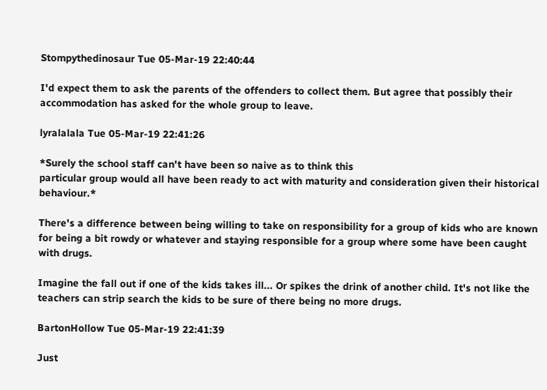Stompythedinosaur Tue 05-Mar-19 22:40:44

I'd expect them to ask the parents of the offenders to collect them. But agree that possibly their accommodation has asked for the whole group to leave.

lyralalala Tue 05-Mar-19 22:41:26

*Surely the school staff can't have been so naive as to think this
particular group would all have been ready to act with maturity and consideration given their historical behaviour.*

There's a difference between being willing to take on responsibility for a group of kids who are known for being a bit rowdy or whatever and staying responsible for a group where some have been caught with drugs.

Imagine the fall out if one of the kids takes ill... Or spikes the drink of another child. It's not like the teachers can strip search the kids to be sure of there being no more drugs.

BartonHollow Tue 05-Mar-19 22:41:39

Just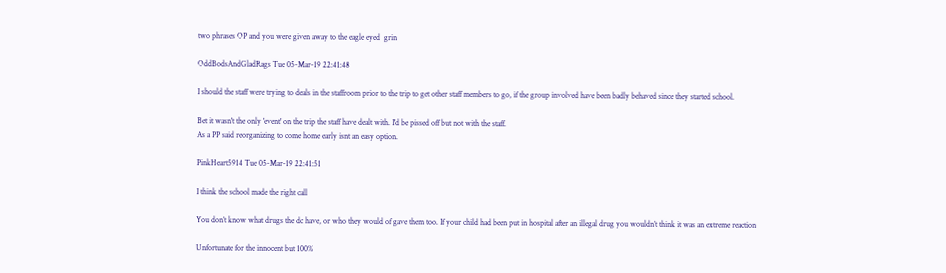two phrases OP and you were given away to the eagle eyed  grin

OddBodsAndGladRags Tue 05-Mar-19 22:41:48

I should the staff were trying to deals in the staffroom prior to the trip to get other staff members to go, if the group involved have been badly behaved since they started school.

Bet it wasn't the only 'event' on the trip the staff have dealt with. I'd be pissed off but not with the staff.
As a PP said reorganizing to come home early isnt an easy option.

PinkHeart5914 Tue 05-Mar-19 22:41:51

I think the school made the right call

You don’t know what drugs the dc have, or who they would of gave them too. If your child had been put in hospital after an illegal drug you wouldn’t think it was an extreme reaction

Unfortunate for the innocent but 100%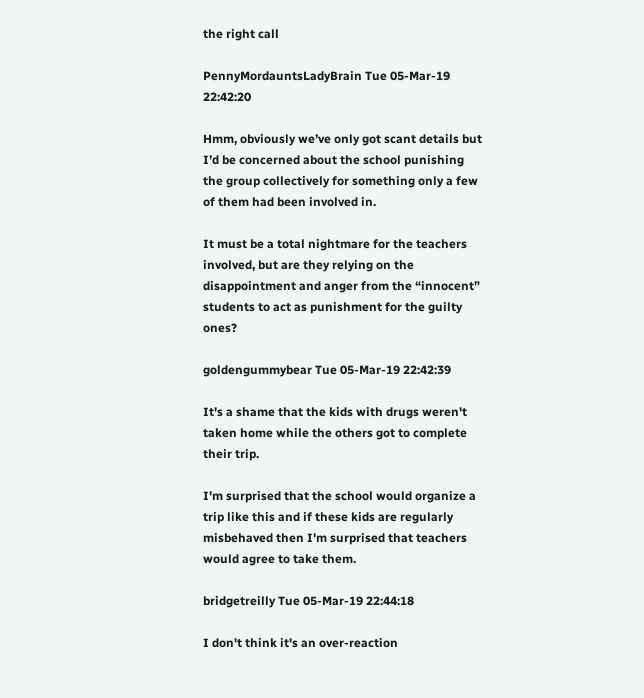the right call

PennyMordauntsLadyBrain Tue 05-Mar-19 22:42:20

Hmm, obviously we’ve only got scant details but I’d be concerned about the school punishing the group collectively for something only a few of them had been involved in.

It must be a total nightmare for the teachers involved, but are they relying on the disappointment and anger from the “innocent” students to act as punishment for the guilty ones?

goldengummybear Tue 05-Mar-19 22:42:39

It's a shame that the kids with drugs weren't taken home while the others got to complete their trip.

I'm surprised that the school would organize a trip like this and if these kids are regularly misbehaved then I'm surprised that teachers would agree to take them.

bridgetreilly Tue 05-Mar-19 22:44:18

I don't think it's an over-reaction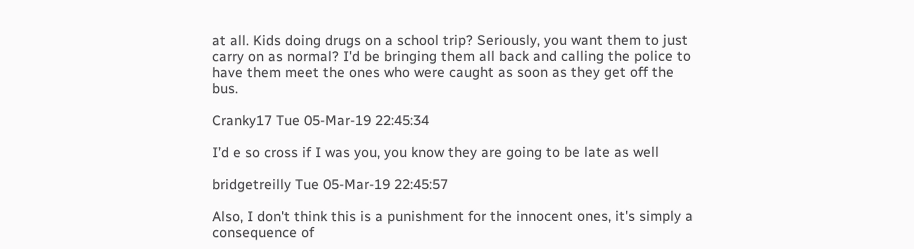at all. Kids doing drugs on a school trip? Seriously, you want them to just carry on as normal? I'd be bringing them all back and calling the police to have them meet the ones who were caught as soon as they get off the bus.

Cranky17 Tue 05-Mar-19 22:45:34

I’d e so cross if I was you, you know they are going to be late as well

bridgetreilly Tue 05-Mar-19 22:45:57

Also, I don't think this is a punishment for the innocent ones, it's simply a consequence of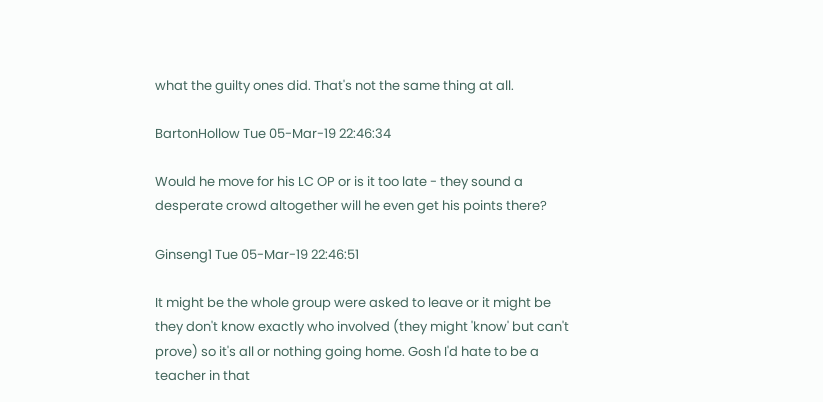what the guilty ones did. That's not the same thing at all.

BartonHollow Tue 05-Mar-19 22:46:34

Would he move for his LC OP or is it too late - they sound a desperate crowd altogether will he even get his points there?

Ginseng1 Tue 05-Mar-19 22:46:51

It might be the whole group were asked to leave or it might be they don't know exactly who involved (they might 'know' but can't prove) so it's all or nothing going home. Gosh I'd hate to be a teacher in that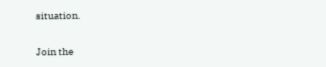situation.

Join the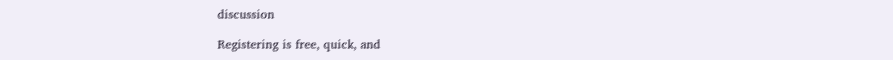discussion

Registering is free, quick, and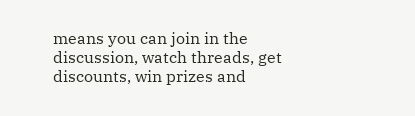means you can join in the discussion, watch threads, get discounts, win prizes and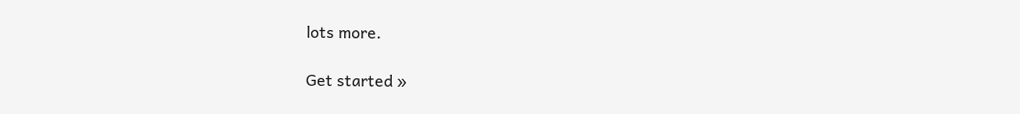lots more.

Get started »